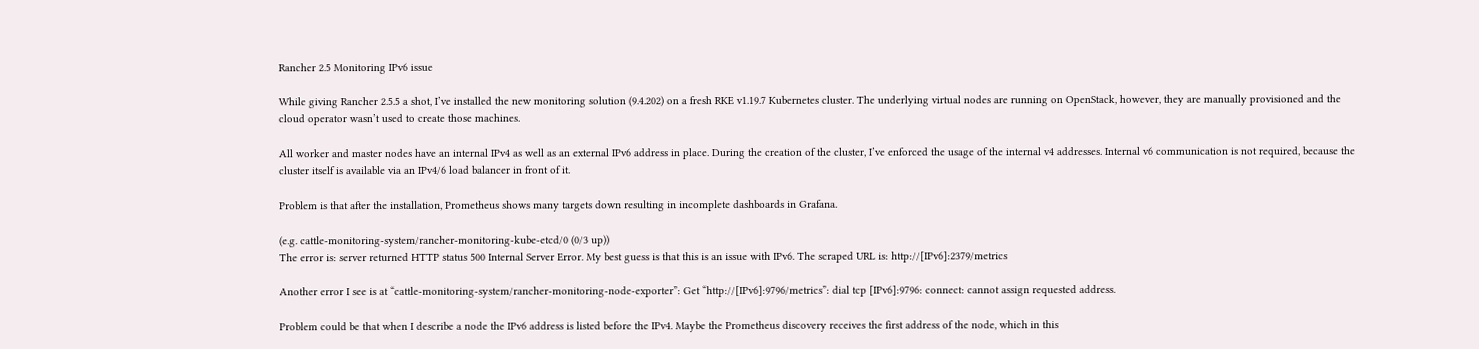Rancher 2.5 Monitoring IPv6 issue

While giving Rancher 2.5.5 a shot, I’ve installed the new monitoring solution (9.4.202) on a fresh RKE v1.19.7 Kubernetes cluster. The underlying virtual nodes are running on OpenStack, however, they are manually provisioned and the cloud operator wasn’t used to create those machines.

All worker and master nodes have an internal IPv4 as well as an external IPv6 address in place. During the creation of the cluster, I’ve enforced the usage of the internal v4 addresses. Internal v6 communication is not required, because the cluster itself is available via an IPv4/6 load balancer in front of it.

Problem is that after the installation, Prometheus shows many targets down resulting in incomplete dashboards in Grafana.

(e.g. cattle-monitoring-system/rancher-monitoring-kube-etcd/0 (0/3 up))
The error is: server returned HTTP status 500 Internal Server Error. My best guess is that this is an issue with IPv6. The scraped URL is: http://[IPv6]:2379/metrics

Another error I see is at “cattle-monitoring-system/rancher-monitoring-node-exporter”: Get “http://[IPv6]:9796/metrics”: dial tcp [IPv6]:9796: connect: cannot assign requested address.

Problem could be that when I describe a node the IPv6 address is listed before the IPv4. Maybe the Prometheus discovery receives the first address of the node, which in this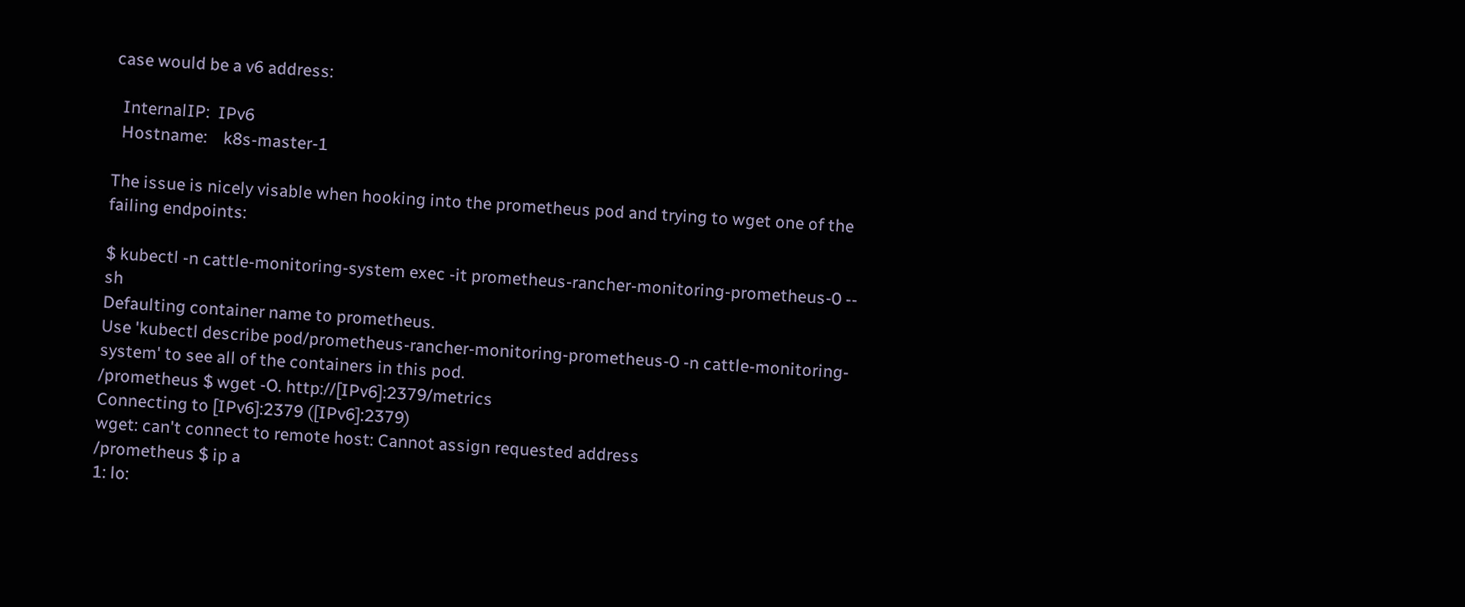case would be a v6 address:

  InternalIP:  IPv6
  Hostname:    k8s-master-1

The issue is nicely visable when hooking into the prometheus pod and trying to wget one of the failing endpoints:

$ kubectl -n cattle-monitoring-system exec -it prometheus-rancher-monitoring-prometheus-0 -- sh
Defaulting container name to prometheus.
Use 'kubectl describe pod/prometheus-rancher-monitoring-prometheus-0 -n cattle-monitoring-system' to see all of the containers in this pod.
/prometheus $ wget -O. http://[IPv6]:2379/metrics
Connecting to [IPv6]:2379 ([IPv6]:2379)
wget: can't connect to remote host: Cannot assign requested address
/prometheus $ ip a
1: lo: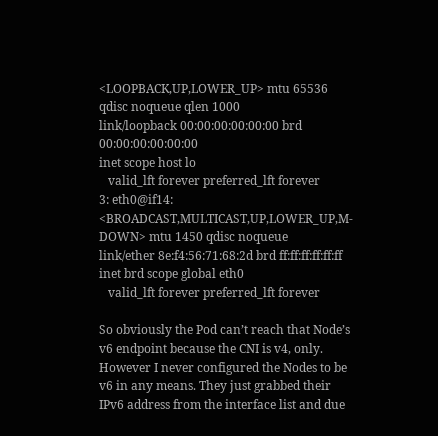<LOOPBACK,UP,LOWER_UP> mtu 65536 qdisc noqueue qlen 1000
link/loopback 00:00:00:00:00:00 brd 00:00:00:00:00:00
inet scope host lo
   valid_lft forever preferred_lft forever
3: eth0@if14: <BROADCAST,MULTICAST,UP,LOWER_UP,M-DOWN> mtu 1450 qdisc noqueue
link/ether 8e:f4:56:71:68:2d brd ff:ff:ff:ff:ff:ff
inet brd scope global eth0
   valid_lft forever preferred_lft forever

So obviously the Pod can’t reach that Node’s v6 endpoint because the CNI is v4, only. However I never configured the Nodes to be v6 in any means. They just grabbed their IPv6 address from the interface list and due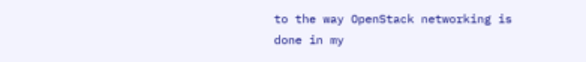to the way OpenStack networking is done in my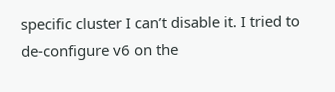specific cluster I can’t disable it. I tried to de-configure v6 on the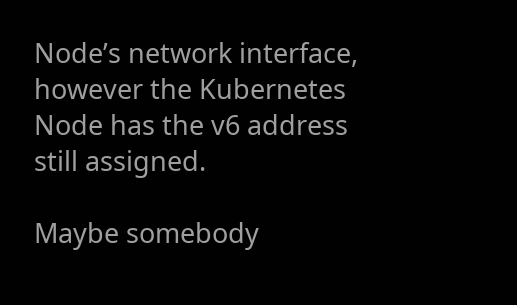Node’s network interface, however the Kubernetes Node has the v6 address still assigned.

Maybe somebody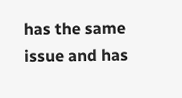has the same issue and has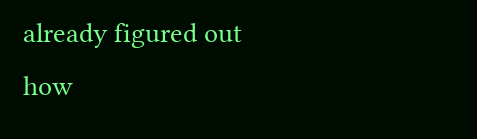already figured out how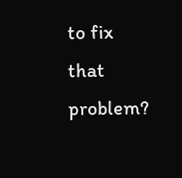to fix that problem?